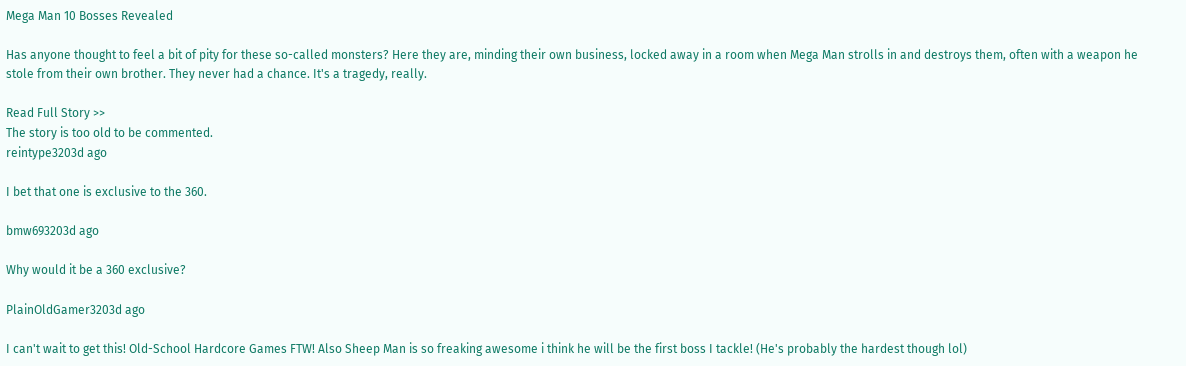Mega Man 10 Bosses Revealed

Has anyone thought to feel a bit of pity for these so-called monsters? Here they are, minding their own business, locked away in a room when Mega Man strolls in and destroys them, often with a weapon he stole from their own brother. They never had a chance. It's a tragedy, really.

Read Full Story >>
The story is too old to be commented.
reintype3203d ago

I bet that one is exclusive to the 360.

bmw693203d ago

Why would it be a 360 exclusive?

PlainOldGamer3203d ago

I can't wait to get this! Old-School Hardcore Games FTW! Also Sheep Man is so freaking awesome i think he will be the first boss I tackle! (He's probably the hardest though lol)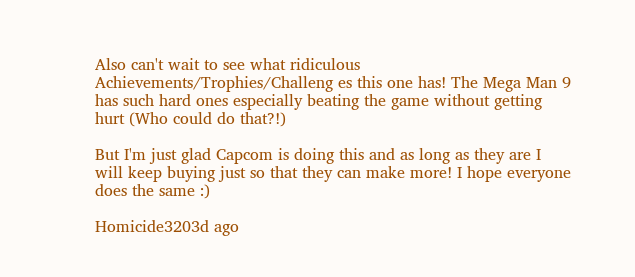Also can't wait to see what ridiculous Achievements/Trophies/Challeng es this one has! The Mega Man 9 has such hard ones especially beating the game without getting hurt (Who could do that?!)

But I'm just glad Capcom is doing this and as long as they are I will keep buying just so that they can make more! I hope everyone does the same :)

Homicide3203d ago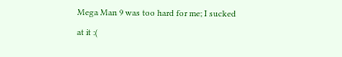Mega Man 9 was too hard for me; I sucked at it :(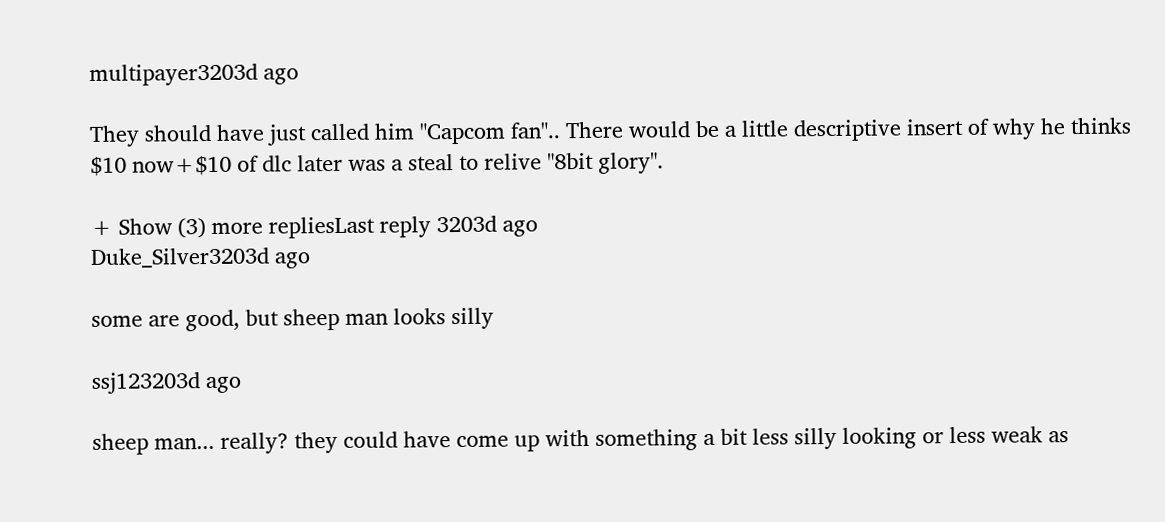multipayer3203d ago

They should have just called him "Capcom fan".. There would be a little descriptive insert of why he thinks $10 now+$10 of dlc later was a steal to relive "8bit glory".

+ Show (3) more repliesLast reply 3203d ago
Duke_Silver3203d ago

some are good, but sheep man looks silly

ssj123203d ago

sheep man... really? they could have come up with something a bit less silly looking or less weak as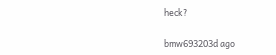heck?

bmw693203d ago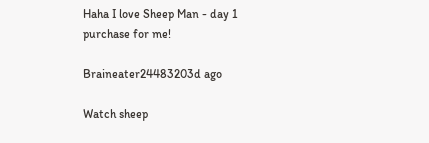Haha I love Sheep Man - day 1 purchase for me!

Braineater24483203d ago

Watch sheep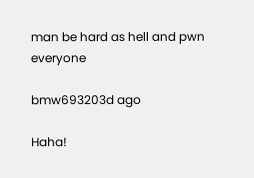man be hard as hell and pwn everyone

bmw693203d ago

Haha!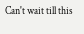Can't wait till this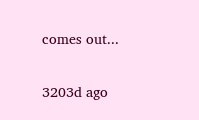comes out...

3203d ago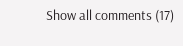Show all comments (17)